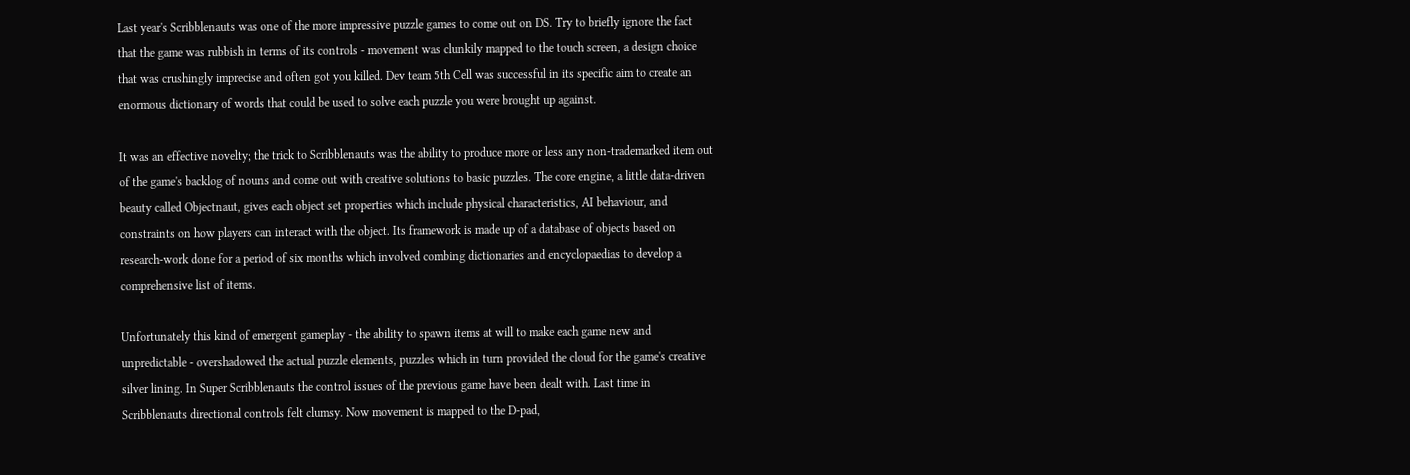Last year's Scribblenauts was one of the more impressive puzzle games to come out on DS. Try to briefly ignore the fact that the game was rubbish in terms of its controls - movement was clunkily mapped to the touch screen, a design choice that was crushingly imprecise and often got you killed. Dev team 5th Cell was successful in its specific aim to create an enormous dictionary of words that could be used to solve each puzzle you were brought up against.

It was an effective novelty; the trick to Scribblenauts was the ability to produce more or less any non-trademarked item out of the game's backlog of nouns and come out with creative solutions to basic puzzles. The core engine, a little data-driven beauty called Objectnaut, gives each object set properties which include physical characteristics, AI behaviour, and constraints on how players can interact with the object. Its framework is made up of a database of objects based on research-work done for a period of six months which involved combing dictionaries and encyclopaedias to develop a comprehensive list of items.

Unfortunately this kind of emergent gameplay - the ability to spawn items at will to make each game new and unpredictable - overshadowed the actual puzzle elements, puzzles which in turn provided the cloud for the game's creative silver lining. In Super Scribblenauts the control issues of the previous game have been dealt with. Last time in Scribblenauts directional controls felt clumsy. Now movement is mapped to the D-pad,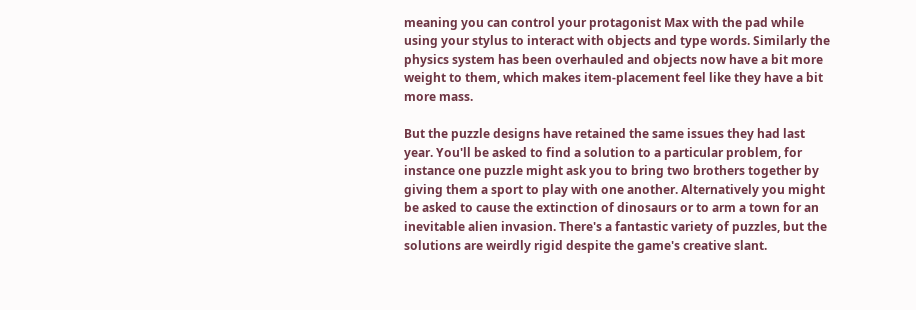meaning you can control your protagonist Max with the pad while using your stylus to interact with objects and type words. Similarly the physics system has been overhauled and objects now have a bit more weight to them, which makes item-placement feel like they have a bit more mass.

But the puzzle designs have retained the same issues they had last year. You'll be asked to find a solution to a particular problem, for instance one puzzle might ask you to bring two brothers together by giving them a sport to play with one another. Alternatively you might be asked to cause the extinction of dinosaurs or to arm a town for an inevitable alien invasion. There's a fantastic variety of puzzles, but the solutions are weirdly rigid despite the game's creative slant.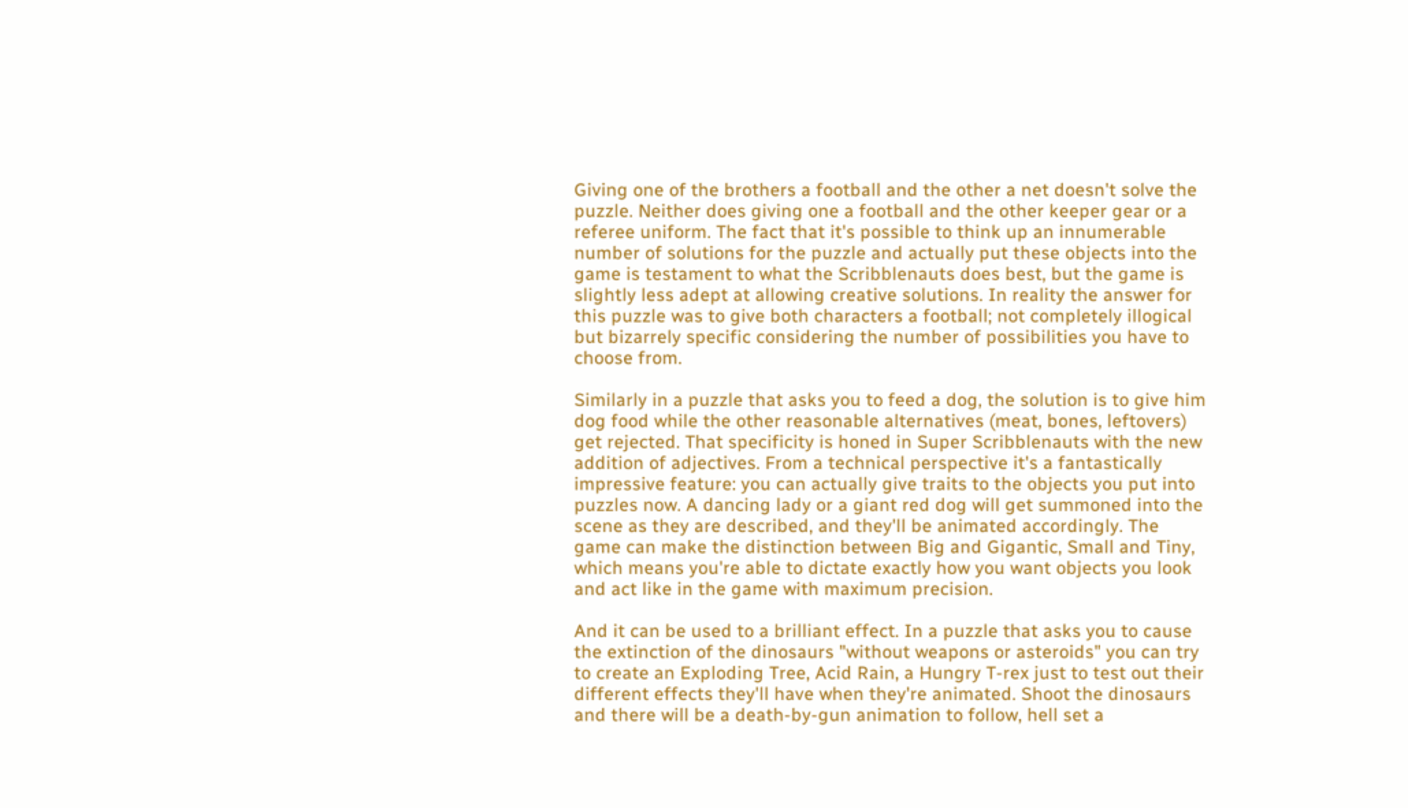Giving one of the brothers a football and the other a net doesn't solve the puzzle. Neither does giving one a football and the other keeper gear or a referee uniform. The fact that it's possible to think up an innumerable number of solutions for the puzzle and actually put these objects into the game is testament to what the Scribblenauts does best, but the game is slightly less adept at allowing creative solutions. In reality the answer for this puzzle was to give both characters a football; not completely illogical but bizarrely specific considering the number of possibilities you have to choose from.

Similarly in a puzzle that asks you to feed a dog, the solution is to give him dog food while the other reasonable alternatives (meat, bones, leftovers) get rejected. That specificity is honed in Super Scribblenauts with the new addition of adjectives. From a technical perspective it's a fantastically impressive feature: you can actually give traits to the objects you put into puzzles now. A dancing lady or a giant red dog will get summoned into the scene as they are described, and they'll be animated accordingly. The game can make the distinction between Big and Gigantic, Small and Tiny, which means you're able to dictate exactly how you want objects you look and act like in the game with maximum precision.

And it can be used to a brilliant effect. In a puzzle that asks you to cause the extinction of the dinosaurs "without weapons or asteroids" you can try to create an Exploding Tree, Acid Rain, a Hungry T-rex just to test out their different effects they'll have when they're animated. Shoot the dinosaurs and there will be a death-by-gun animation to follow, hell set a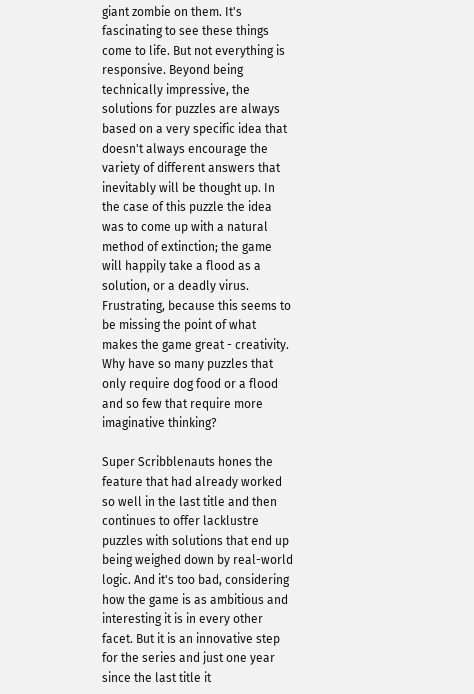giant zombie on them. It's fascinating to see these things come to life. But not everything is responsive. Beyond being technically impressive, the solutions for puzzles are always based on a very specific idea that doesn't always encourage the variety of different answers that inevitably will be thought up. In the case of this puzzle the idea was to come up with a natural method of extinction; the game will happily take a flood as a solution, or a deadly virus. Frustrating, because this seems to be missing the point of what makes the game great - creativity. Why have so many puzzles that only require dog food or a flood and so few that require more imaginative thinking?

Super Scribblenauts hones the feature that had already worked so well in the last title and then continues to offer lacklustre puzzles with solutions that end up being weighed down by real-world logic. And it's too bad, considering how the game is as ambitious and interesting it is in every other facet. But it is an innovative step for the series and just one year since the last title it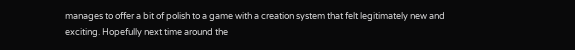manages to offer a bit of polish to a game with a creation system that felt legitimately new and exciting. Hopefully next time around the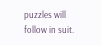puzzles will follow in suit.